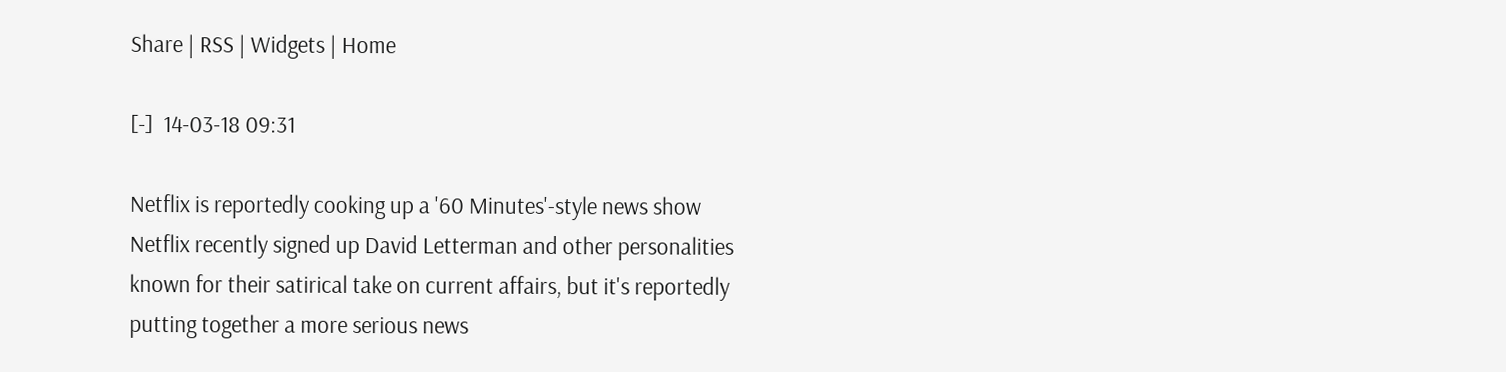Share | RSS | Widgets | Home

[-]  14-03-18 09:31

Netflix is reportedly cooking up a '60 Minutes'-style news show
Netflix recently signed up David Letterman and other personalities known for their satirical take on current affairs, but it's reportedly putting together a more serious news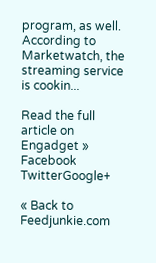program, as well. According to Marketwatch, the streaming service is cookin...

Read the full article on Engadget »
Facebook TwitterGoogle+

« Back to Feedjunkie.com